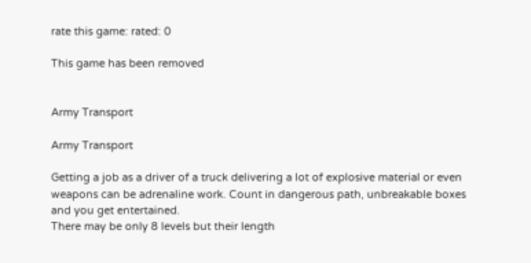rate this game: rated: 0

This game has been removed


Army Transport

Army Transport

Getting a job as a driver of a truck delivering a lot of explosive material or even weapons can be adrenaline work. Count in dangerous path, unbreakable boxes and you get entertained.
There may be only 8 levels but their length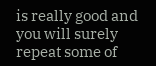is really good and you will surely repeat some of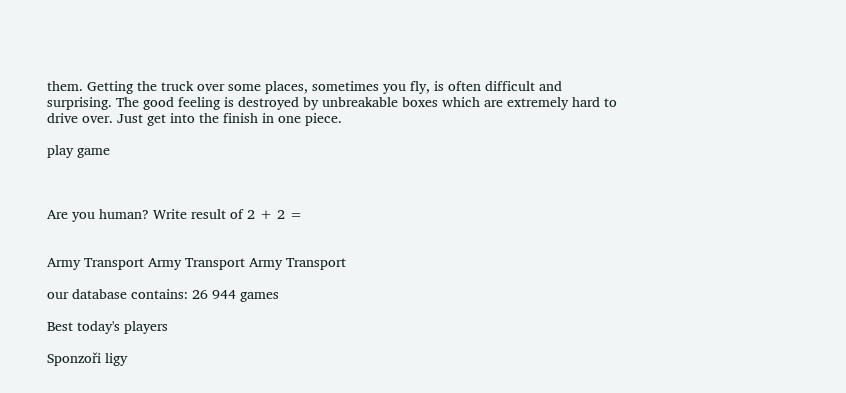them. Getting the truck over some places, sometimes you fly, is often difficult and surprising. The good feeling is destroyed by unbreakable boxes which are extremely hard to drive over. Just get into the finish in one piece.

play game



Are you human? Write result of 2 + 2 =


Army Transport Army Transport Army Transport

our database contains: 26 944 games

Best today's players

Sponzoři ligy